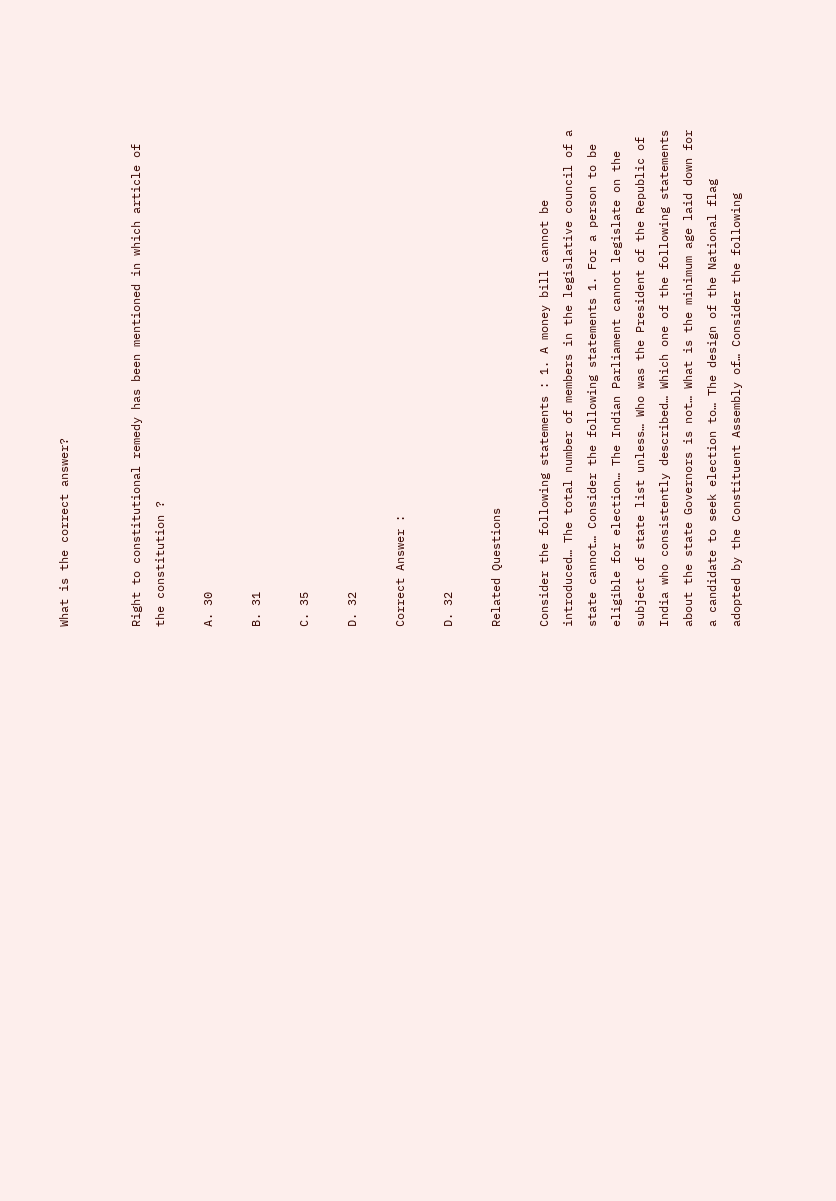What is the correct answer?


Right to constitutional remedy has been mentioned in which article of the constitution ?

A. 30

B. 31

C. 35

D. 32

Correct Answer :

D. 32

Related Questions

Consider the following statements : 1. A money bill cannot be introduced… The total number of members in the legislative council of a state cannot… Consider the following statements 1. For a person to be eligible for election… The Indian Parliament cannot legislate on the subject of state list unless… Who was the President of the Republic of India who consistently described… Which one of the following statements about the state Governors is not… What is the minimum age laid down for a candidate to seek election to… The design of the National flag adopted by the Constituent Assembly of… Consider the following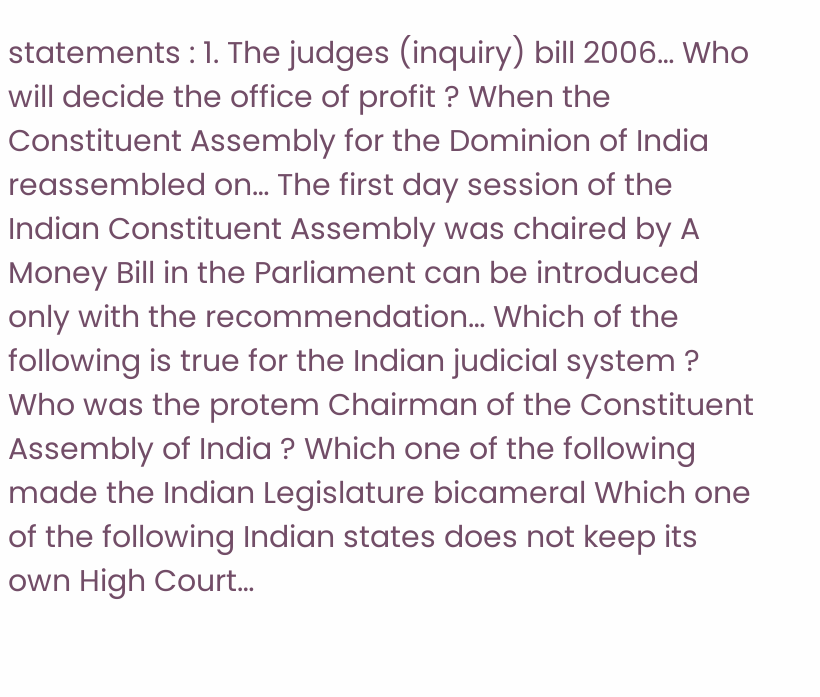statements : 1. The judges (inquiry) bill 2006… Who will decide the office of profit ? When the Constituent Assembly for the Dominion of India reassembled on… The first day session of the Indian Constituent Assembly was chaired by A Money Bill in the Parliament can be introduced only with the recommendation… Which of the following is true for the Indian judicial system ? Who was the protem Chairman of the Constituent Assembly of India ? Which one of the following made the Indian Legislature bicameral Which one of the following Indian states does not keep its own High Court…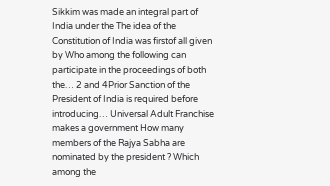Sikkim was made an integral part of India under the The idea of the Constitution of India was firstof all given by Who among the following can participate in the proceedings of both the… 2 and 4Prior Sanction of the President of India is required before introducing… Universal Adult Franchise makes a government How many members of the Rajya Sabha are nominated by the president ? Which among the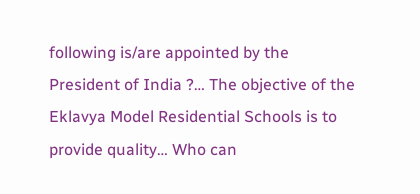following is/are appointed by the President of India ?… The objective of the Eklavya Model Residential Schools is to provide quality… Who can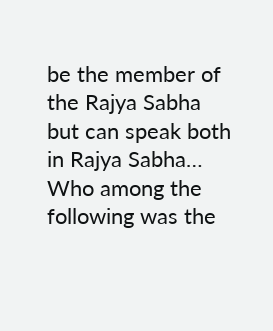be the member of the Rajya Sabha but can speak both in Rajya Sabha… Who among the following was the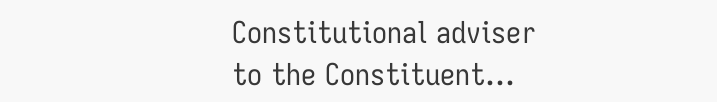Constitutional adviser to the Constituent…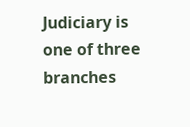Judiciary is one of three branches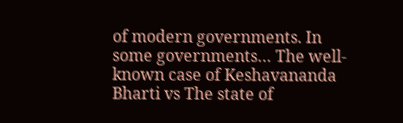of modern governments. In some governments… The well-known case of Keshavananda Bharti vs The state of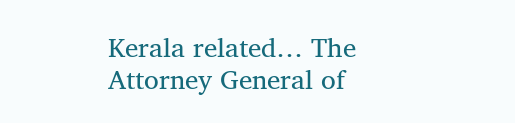Kerala related… The Attorney General of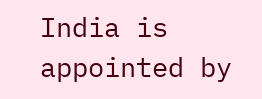India is appointed by